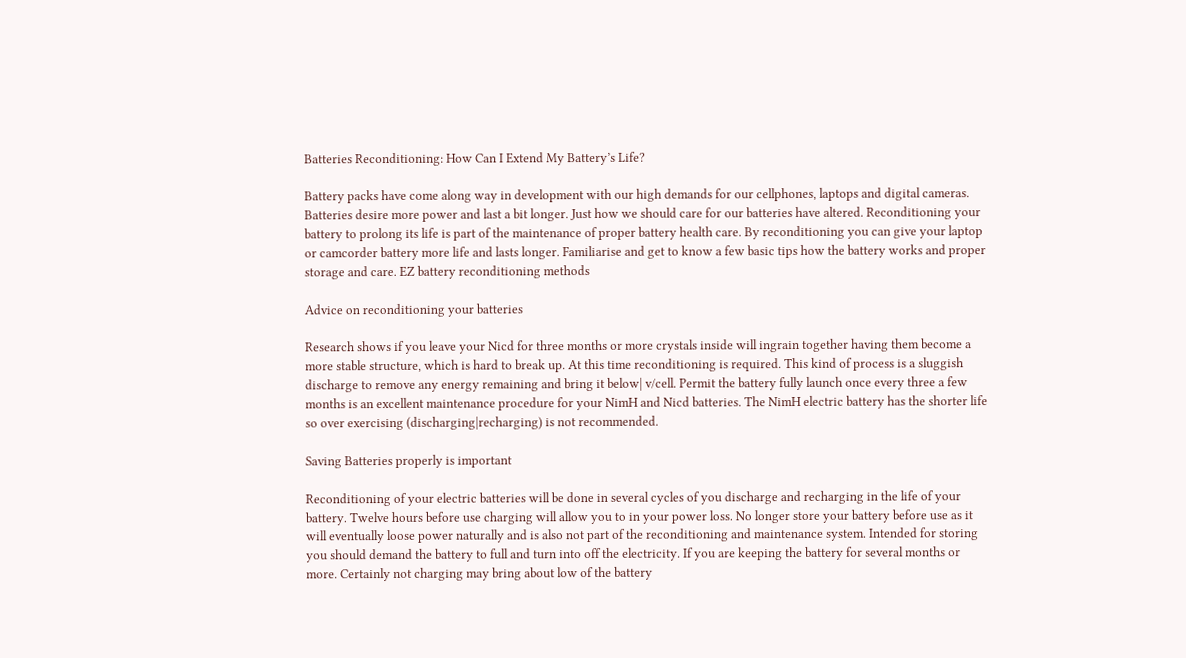Batteries Reconditioning: How Can I Extend My Battery’s Life?

Battery packs have come along way in development with our high demands for our cellphones, laptops and digital cameras. Batteries desire more power and last a bit longer. Just how we should care for our batteries have altered. Reconditioning your battery to prolong its life is part of the maintenance of proper battery health care. By reconditioning you can give your laptop or camcorder battery more life and lasts longer. Familiarise and get to know a few basic tips how the battery works and proper storage and care. EZ battery reconditioning methods

Advice on reconditioning your batteries

Research shows if you leave your Nicd for three months or more crystals inside will ingrain together having them become a more stable structure, which is hard to break up. At this time reconditioning is required. This kind of process is a sluggish discharge to remove any energy remaining and bring it below| v/cell. Permit the battery fully launch once every three a few months is an excellent maintenance procedure for your NimH and Nicd batteries. The NimH electric battery has the shorter life so over exercising (discharging|recharging) is not recommended.

Saving Batteries properly is important

Reconditioning of your electric batteries will be done in several cycles of you discharge and recharging in the life of your battery. Twelve hours before use charging will allow you to in your power loss. No longer store your battery before use as it will eventually loose power naturally and is also not part of the reconditioning and maintenance system. Intended for storing you should demand the battery to full and turn into off the electricity. If you are keeping the battery for several months or more. Certainly not charging may bring about low of the battery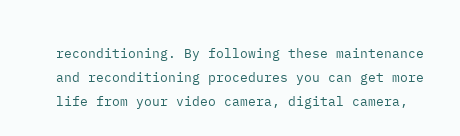reconditioning. By following these maintenance and reconditioning procedures you can get more life from your video camera, digital camera,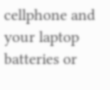cellphone and your laptop batteries or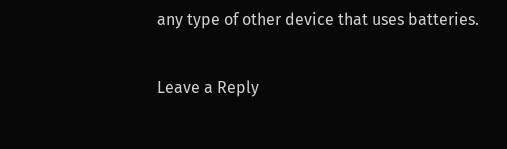any type of other device that uses batteries.

Leave a Reply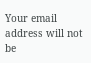Your email address will not be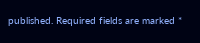published. Required fields are marked *